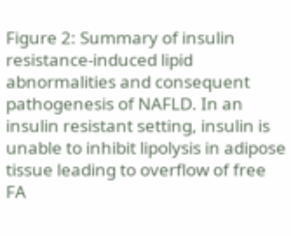Figure 2: Summary of insulin resistance-induced lipid abnormalities and consequent pathogenesis of NAFLD. In an insulin resistant setting, insulin is unable to inhibit lipolysis in adipose tissue leading to overflow of free FA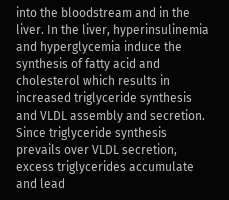into the bloodstream and in the liver. In the liver, hyperinsulinemia and hyperglycemia induce the synthesis of fatty acid and cholesterol which results in increased triglyceride synthesis and VLDL assembly and secretion. Since triglyceride synthesis prevails over VLDL secretion, excess triglycerides accumulate and lead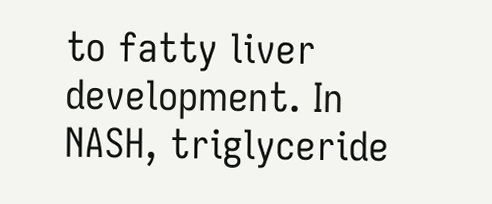to fatty liver development. In NASH, triglyceride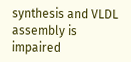synthesis and VLDL assembly is impaired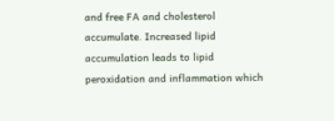and free FA and cholesterol accumulate. Increased lipid accumulation leads to lipid peroxidation and inflammation which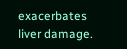exacerbates liver damage.